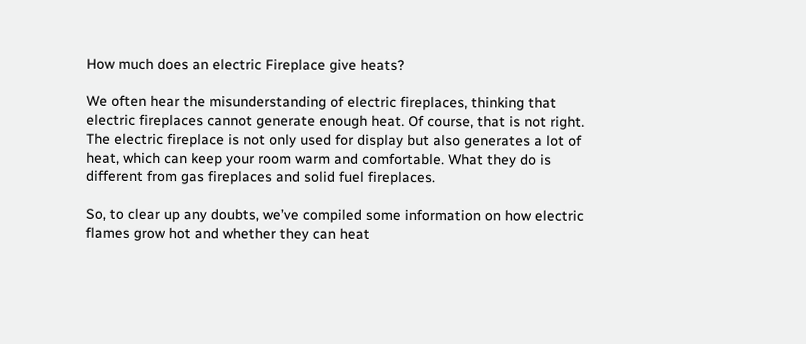How much does an electric Fireplace give heats?

We often hear the misunderstanding of electric fireplaces, thinking that electric fireplaces cannot generate enough heat. Of course, that is not right. The electric fireplace is not only used for display but also generates a lot of heat, which can keep your room warm and comfortable. What they do is different from gas fireplaces and solid fuel fireplaces.

So, to clear up any doubts, we’ve compiled some information on how electric flames grow hot and whether they can heat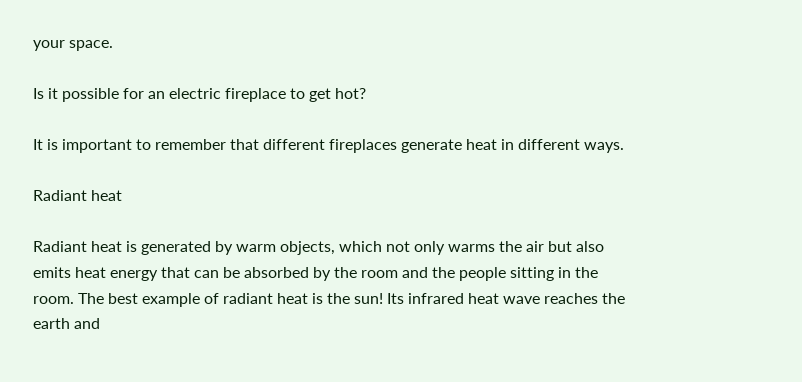your space.

Is it possible for an electric fireplace to get hot?

It is important to remember that different fireplaces generate heat in different ways.

Radiant heat

Radiant heat is generated by warm objects, which not only warms the air but also emits heat energy that can be absorbed by the room and the people sitting in the room. The best example of radiant heat is the sun! Its infrared heat wave reaches the earth and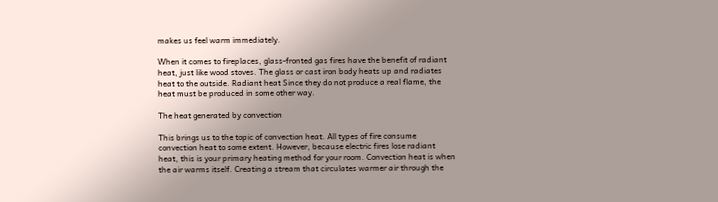makes us feel warm immediately.

When it comes to fireplaces, glass-fronted gas fires have the benefit of radiant heat, just like wood stoves. The glass or cast iron body heats up and radiates heat to the outside. Radiant heat Since they do not produce a real flame, the heat must be produced in some other way.

The heat generated by convection

This brings us to the topic of convection heat. All types of fire consume convection heat to some extent. However, because electric fires lose radiant heat, this is your primary heating method for your room. Convection heat is when the air warms itself. Creating a stream that circulates warmer air through the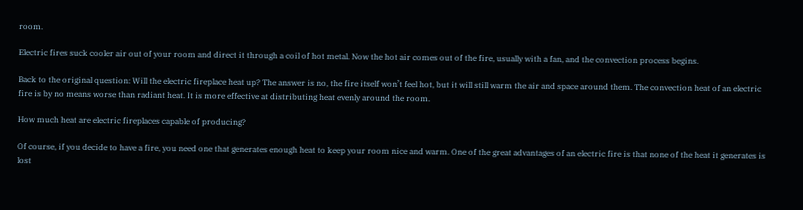room.

Electric fires suck cooler air out of your room and direct it through a coil of hot metal. Now the hot air comes out of the fire, usually with a fan, and the convection process begins.

Back to the original question: Will the electric fireplace heat up? The answer is no, the fire itself won’t feel hot, but it will still warm the air and space around them. The convection heat of an electric fire is by no means worse than radiant heat. It is more effective at distributing heat evenly around the room.

How much heat are electric fireplaces capable of producing?

Of course, if you decide to have a fire, you need one that generates enough heat to keep your room nice and warm. One of the great advantages of an electric fire is that none of the heat it generates is lost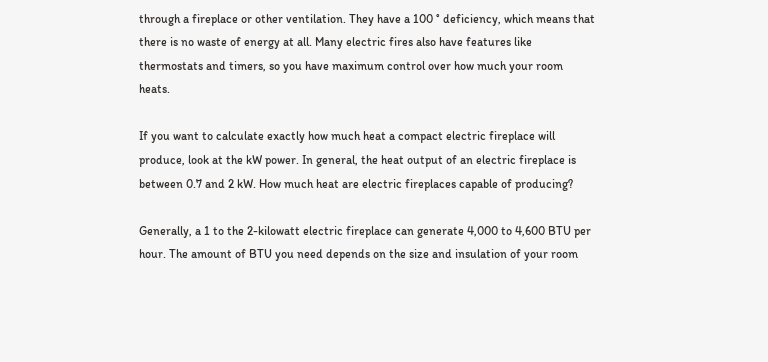through a fireplace or other ventilation. They have a 100 ° deficiency, which means that there is no waste of energy at all. Many electric fires also have features like thermostats and timers, so you have maximum control over how much your room heats.

If you want to calculate exactly how much heat a compact electric fireplace will produce, look at the kW power. In general, the heat output of an electric fireplace is between 0.7 and 2 kW. How much heat are electric fireplaces capable of producing?

Generally, a 1 to the 2-kilowatt electric fireplace can generate 4,000 to 4,600 BTU per hour. The amount of BTU you need depends on the size and insulation of your room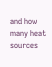and how many heat sources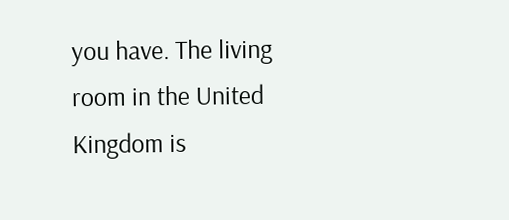you have. The living room in the United Kingdom is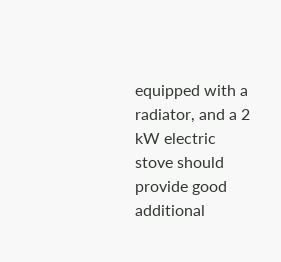equipped with a radiator, and a 2 kW electric stove should provide good additional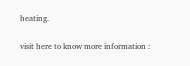heating.

visit here to know more information :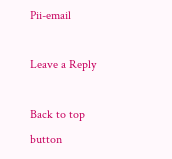Pii-email

Leave a Reply

Back to top button